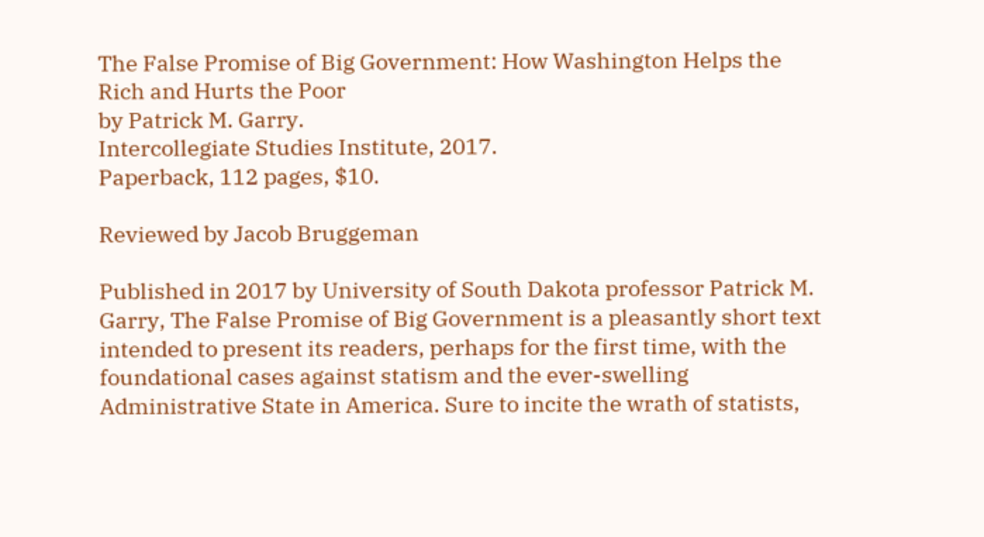The False Promise of Big Government: How Washington Helps the Rich and Hurts the Poor
by Patrick M. Garry.
Intercollegiate Studies Institute, 2017.
Paperback, 112 pages, $10.

Reviewed by Jacob Bruggeman

Published in 2017 by University of South Dakota professor Patrick M. Garry, The False Promise of Big Government is a pleasantly short text intended to present its readers, perhaps for the first time, with the foundational cases against statism and the ever-swelling Administrative State in America. Sure to incite the wrath of statists,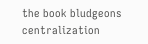the book bludgeons centralization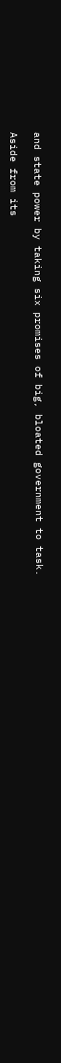and state power by taking six promises of big, bloated government to task.

Aside from its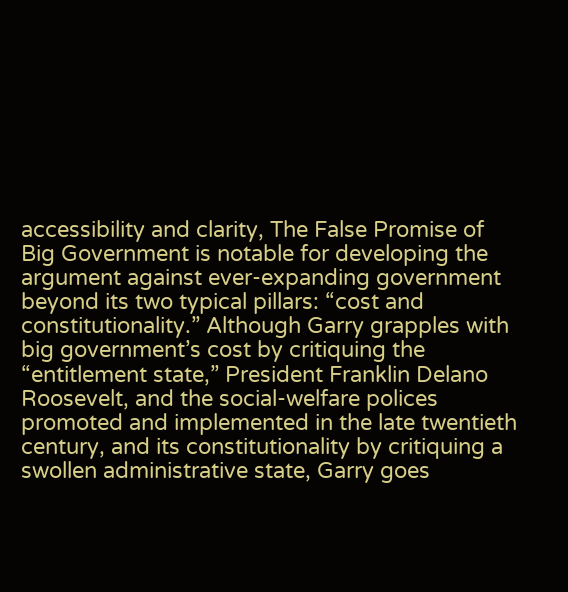accessibility and clarity, The False Promise of Big Government is notable for developing the argument against ever-expanding government beyond its two typical pillars: “cost and constitutionality.” Although Garry grapples with big government’s cost by critiquing the “entitlement state,” President Franklin Delano Roosevelt, and the social-welfare polices promoted and implemented in the late twentieth century, and its constitutionality by critiquing a swollen administrative state, Garry goes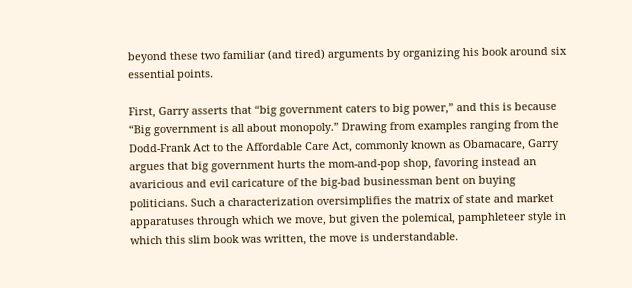beyond these two familiar (and tired) arguments by organizing his book around six essential points.

First, Garry asserts that “big government caters to big power,” and this is because “Big government is all about monopoly.” Drawing from examples ranging from the Dodd-Frank Act to the Affordable Care Act, commonly known as Obamacare, Garry argues that big government hurts the mom-and-pop shop, favoring instead an avaricious and evil caricature of the big-bad businessman bent on buying politicians. Such a characterization oversimplifies the matrix of state and market apparatuses through which we move, but given the polemical, pamphleteer style in which this slim book was written, the move is understandable.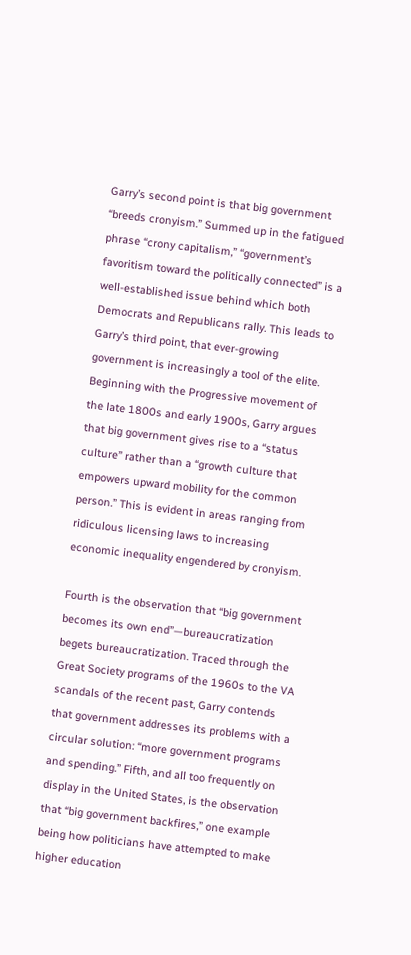Garry’s second point is that big government “breeds cronyism.” Summed up in the fatigued phrase “crony capitalism,” “government’s favoritism toward the politically connected” is a well-established issue behind which both Democrats and Republicans rally. This leads to Garry’s third point, that ever-growing government is increasingly a tool of the elite. Beginning with the Progressive movement of the late 1800s and early 1900s, Garry argues that big government gives rise to a “status culture” rather than a “growth culture that empowers upward mobility for the common person.” This is evident in areas ranging from ridiculous licensing laws to increasing economic inequality engendered by cronyism.

Fourth is the observation that “big government becomes its own end”—bureaucratization begets bureaucratization. Traced through the Great Society programs of the 1960s to the VA scandals of the recent past, Garry contends that government addresses its problems with a circular solution: “more government programs and spending.” Fifth, and all too frequently on display in the United States, is the observation that “big government backfires,” one example being how politicians have attempted to make higher education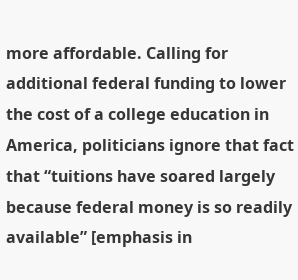more affordable. Calling for additional federal funding to lower the cost of a college education in America, politicians ignore that fact that “tuitions have soared largely because federal money is so readily available” [emphasis in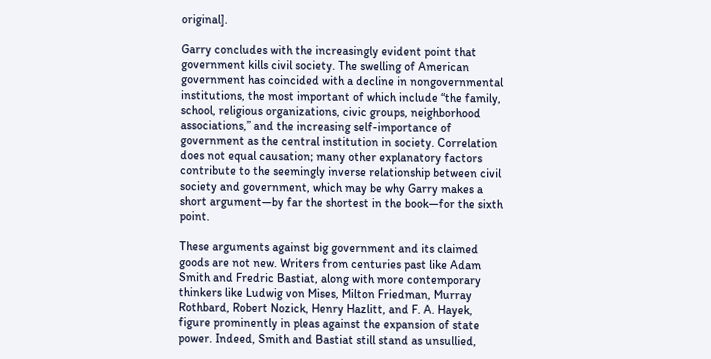original].

Garry concludes with the increasingly evident point that government kills civil society. The swelling of American government has coincided with a decline in nongovernmental institutions, the most important of which include “the family, school, religious organizations, civic groups, neighborhood associations,” and the increasing self-importance of government as the central institution in society. Correlation does not equal causation; many other explanatory factors contribute to the seemingly inverse relationship between civil society and government, which may be why Garry makes a short argument—by far the shortest in the book—for the sixth point.

These arguments against big government and its claimed goods are not new. Writers from centuries past like Adam Smith and Fredric Bastiat, along with more contemporary thinkers like Ludwig von Mises, Milton Friedman, Murray Rothbard, Robert Nozick, Henry Hazlitt, and F. A. Hayek, figure prominently in pleas against the expansion of state power. Indeed, Smith and Bastiat still stand as unsullied,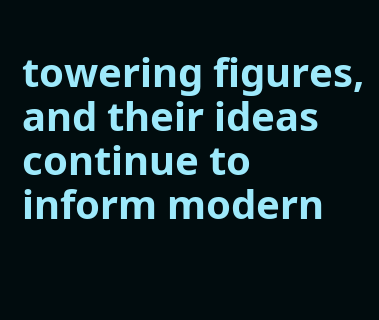towering figures, and their ideas continue to inform modern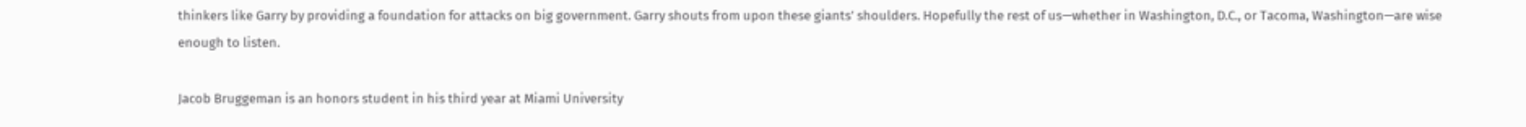thinkers like Garry by providing a foundation for attacks on big government. Garry shouts from upon these giants’ shoulders. Hopefully the rest of us—whether in Washington, D.C., or Tacoma, Washington—are wise enough to listen.

Jacob Bruggeman is an honors student in his third year at Miami University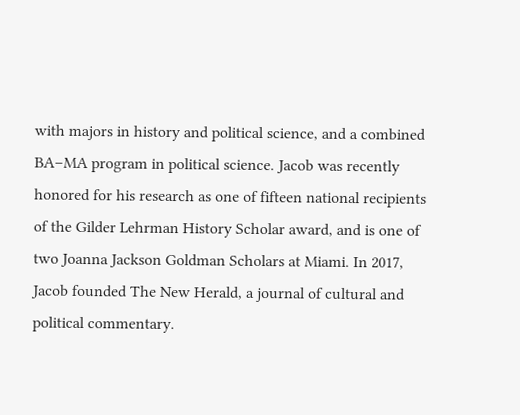with majors in history and political science, and a combined BA–MA program in political science. Jacob was recently honored for his research as one of fifteen national recipients of the Gilder Lehrman History Scholar award, and is one of two Joanna Jackson Goldman Scholars at Miami. In 2017, Jacob founded The New Herald, a journal of cultural and political commentary.